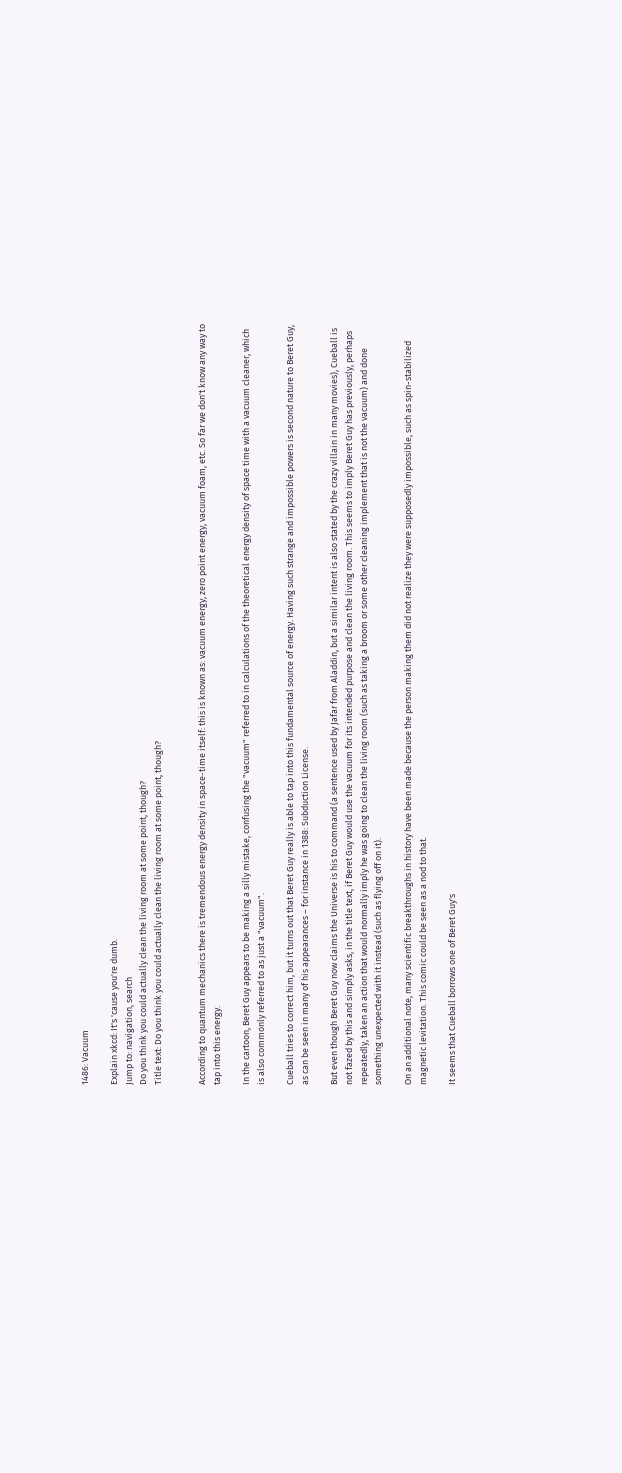1486: Vacuum

Explain xkcd: It's 'cause you're dumb.
Jump to: navigation, search
Do you think you could actually clean the living room at some point, though?
Title text: Do you think you could actually clean the living room at some point, though?


According to quantum mechanics there is tremendous energy density in space-time itself: this is known as: vacuum energy, zero point energy, vacuum foam, etc. So far we don't know any way to tap into this energy.

In the cartoon, Beret Guy appears to be making a silly mistake, confusing the "vacuum" referred to in calculations of the theoretical energy density of space time with a vacuum cleaner, which is also commonly referred to as just a "vacuum".

Cueball tries to correct him, but it turns out that Beret Guy really is able to tap into this fundamental source of energy. Having such strange and impossible powers is second nature to Beret Guy, as can be seen in many of his appearances – for instance in 1388: Subduction License.

But even though Beret Guy now claims the Universe is his to command (a sentence used by Jafar from Aladdin, but a similar intent is also stated by the crazy villain in many movies), Cueball is not fazed by this and simply asks, in the title text, if Beret Guy would use the vacuum for its intended purpose and clean the living room. This seems to imply Beret Guy has previously, perhaps repeatedly, taken an action that would normally imply he was going to clean the living room (such as taking a broom or some other cleaning implement that is not the vacuum) and done something unexpected with it instead (such as flying off on it).

On an additional note, many scientific breakthroughs in history have been made because the person making them did not realize they were supposedly impossible, such as spin-stabilized magnetic levitation. This comic could be seen as a nod to that.

It seems that Cueball borrows one of Beret Guy's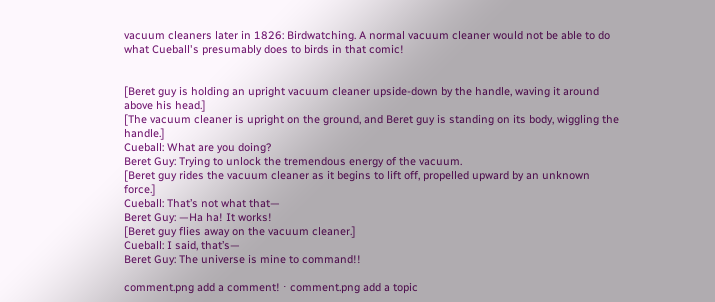vacuum cleaners later in 1826: Birdwatching. A normal vacuum cleaner would not be able to do what Cueball's presumably does to birds in that comic!


[Beret guy is holding an upright vacuum cleaner upside-down by the handle, waving it around above his head.]
[The vacuum cleaner is upright on the ground, and Beret guy is standing on its body, wiggling the handle.]
Cueball: What are you doing?
Beret Guy: Trying to unlock the tremendous energy of the vacuum.
[Beret guy rides the vacuum cleaner as it begins to lift off, propelled upward by an unknown force.]
Cueball: That’s not what that—
Beret Guy: —Ha ha! It works!
[Beret guy flies away on the vacuum cleaner.]
Cueball: I said, that’s—
Beret Guy: The universe is mine to command!!

comment.png add a comment! ⋅ comment.png add a topic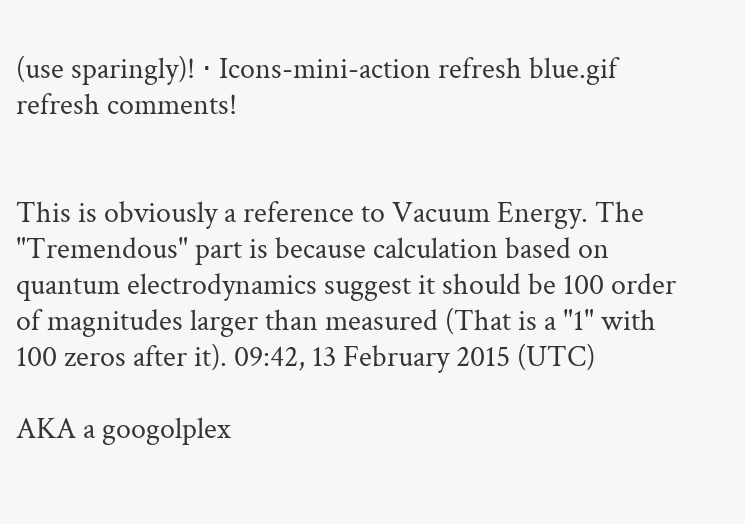(use sparingly)! ⋅ Icons-mini-action refresh blue.gif refresh comments!


This is obviously a reference to Vacuum Energy. The "Tremendous" part is because calculation based on quantum electrodynamics suggest it should be 100 order of magnitudes larger than measured (That is a "1" with 100 zeros after it). 09:42, 13 February 2015 (UTC)

AKA a googolplex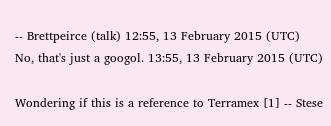-- Brettpeirce (talk) 12:55, 13 February 2015 (UTC)
No, that's just a googol. 13:55, 13 February 2015 (UTC)

Wondering if this is a reference to Terramex [1] -- Stese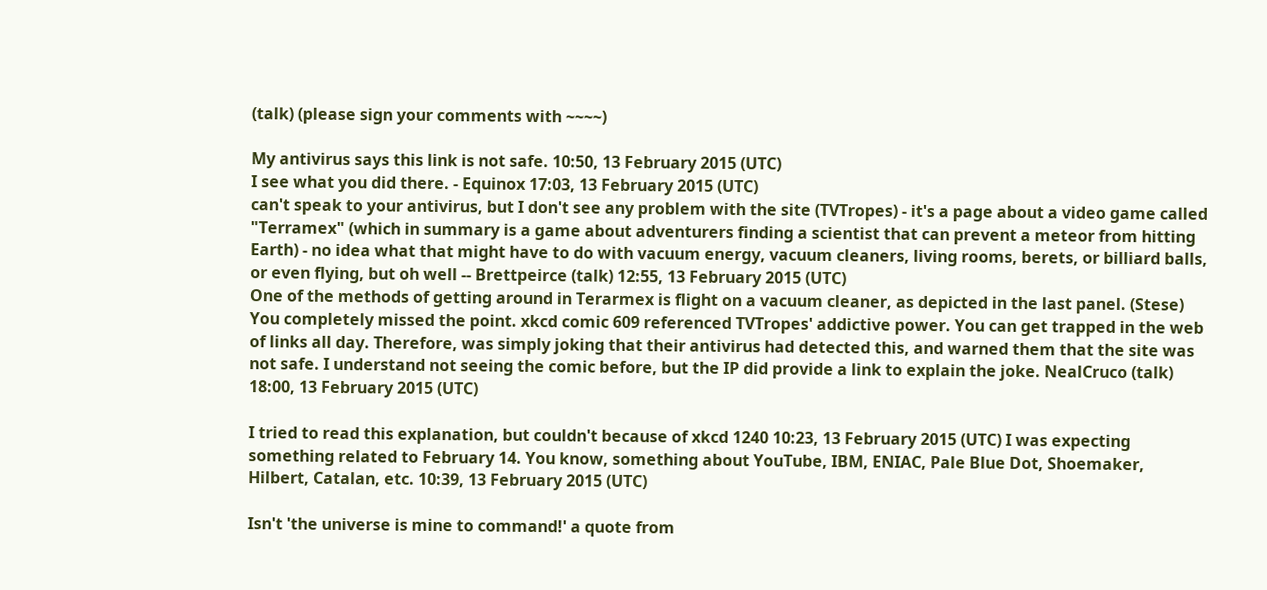(talk) (please sign your comments with ~~~~)

My antivirus says this link is not safe. 10:50, 13 February 2015 (UTC)
I see what you did there. - Equinox 17:03, 13 February 2015 (UTC)
can't speak to your antivirus, but I don't see any problem with the site (TVTropes) - it's a page about a video game called "Terramex" (which in summary is a game about adventurers finding a scientist that can prevent a meteor from hitting Earth) - no idea what that might have to do with vacuum energy, vacuum cleaners, living rooms, berets, or billiard balls, or even flying, but oh well -- Brettpeirce (talk) 12:55, 13 February 2015 (UTC)
One of the methods of getting around in Terarmex is flight on a vacuum cleaner, as depicted in the last panel. (Stese)
You completely missed the point. xkcd comic 609 referenced TVTropes' addictive power. You can get trapped in the web of links all day. Therefore, was simply joking that their antivirus had detected this, and warned them that the site was not safe. I understand not seeing the comic before, but the IP did provide a link to explain the joke. NealCruco (talk) 18:00, 13 February 2015 (UTC)

I tried to read this explanation, but couldn't because of xkcd 1240 10:23, 13 February 2015 (UTC) I was expecting something related to February 14. You know, something about YouTube, IBM, ENIAC, Pale Blue Dot, Shoemaker, Hilbert, Catalan, etc. 10:39, 13 February 2015 (UTC)

Isn't 'the universe is mine to command!' a quote from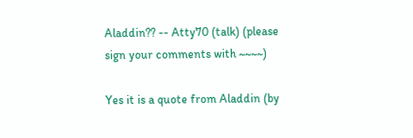Aladdin?? -- Atty70 (talk) (please sign your comments with ~~~~)

Yes it is a quote from Aladdin (by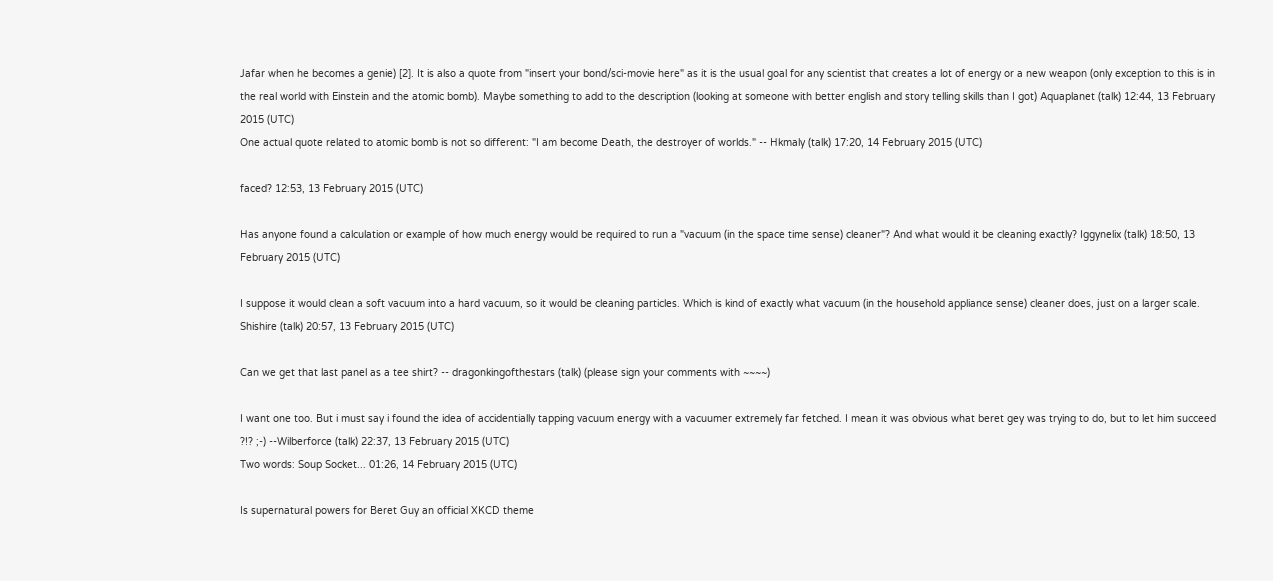Jafar when he becomes a genie) [2]. It is also a quote from "insert your bond/sci-movie here" as it is the usual goal for any scientist that creates a lot of energy or a new weapon (only exception to this is in the real world with Einstein and the atomic bomb). Maybe something to add to the description (looking at someone with better english and story telling skills than I got) Aquaplanet (talk) 12:44, 13 February 2015 (UTC)
One actual quote related to atomic bomb is not so different: "I am become Death, the destroyer of worlds." -- Hkmaly (talk) 17:20, 14 February 2015 (UTC)

faced? 12:53, 13 February 2015 (UTC)

Has anyone found a calculation or example of how much energy would be required to run a "vacuum (in the space time sense) cleaner"? And what would it be cleaning exactly? Iggynelix (talk) 18:50, 13 February 2015 (UTC)

I suppose it would clean a soft vacuum into a hard vacuum, so it would be cleaning particles. Which is kind of exactly what vacuum (in the household appliance sense) cleaner does, just on a larger scale. Shishire (talk) 20:57, 13 February 2015 (UTC)

Can we get that last panel as a tee shirt? -- dragonkingofthestars (talk) (please sign your comments with ~~~~)

I want one too. But i must say i found the idea of accidentially tapping vacuum energy with a vacuumer extremely far fetched. I mean it was obvious what beret gey was trying to do, but to let him succeed ?!? ;-) --Wilberforce (talk) 22:37, 13 February 2015 (UTC)
Two words: Soup Socket... 01:26, 14 February 2015 (UTC)

Is supernatural powers for Beret Guy an official XKCD theme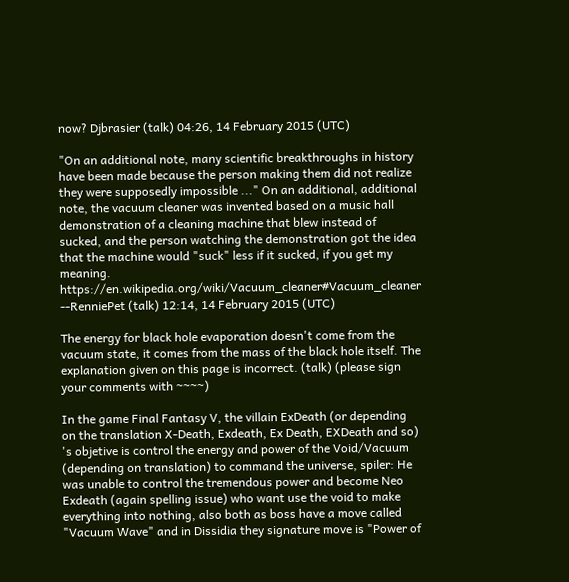now? Djbrasier (talk) 04:26, 14 February 2015 (UTC)

"On an additional note, many scientific breakthroughs in history have been made because the person making them did not realize they were supposedly impossible ..." On an additional, additional note, the vacuum cleaner was invented based on a music hall demonstration of a cleaning machine that blew instead of sucked, and the person watching the demonstration got the idea that the machine would "suck" less if it sucked, if you get my meaning. https://en.wikipedia.org/wiki/Vacuum_cleaner#Vacuum_cleaner --RenniePet (talk) 12:14, 14 February 2015 (UTC)

The energy for black hole evaporation doesn't come from the vacuum state, it comes from the mass of the black hole itself. The explanation given on this page is incorrect. (talk) (please sign your comments with ~~~~)

In the game Final Fantasy V, the villain ExDeath (or depending on the translation X-Death, Exdeath, Ex Death, EXDeath and so) 's objetive is control the energy and power of the Void/Vacuum (depending on translation) to command the universe, spiler: He was unable to control the tremendous power and become Neo Exdeath (again spelling issue) who want use the void to make everything into nothing, also both as boss have a move called "Vacuum Wave" and in Dissidia they signature move is "Power of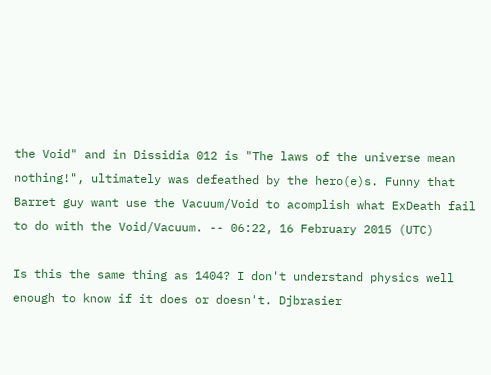the Void" and in Dissidia 012 is "The laws of the universe mean nothing!", ultimately was defeathed by the hero(e)s. Funny that Barret guy want use the Vacuum/Void to acomplish what ExDeath fail to do with the Void/Vacuum. -- 06:22, 16 February 2015 (UTC)

Is this the same thing as 1404? I don't understand physics well enough to know if it does or doesn't. Djbrasier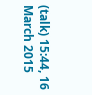(talk) 15:44, 16 March 2015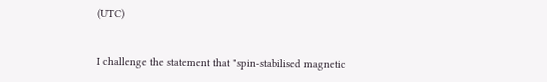(UTC)


I challenge the statement that "spin-stabilised magnetic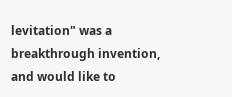levitation" was a breakthrough invention, and would like to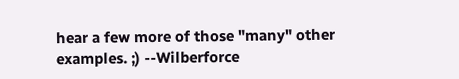hear a few more of those "many" other examples. ;) --Wilberforce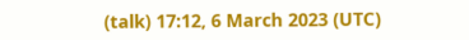(talk) 17:12, 6 March 2023 (UTC)